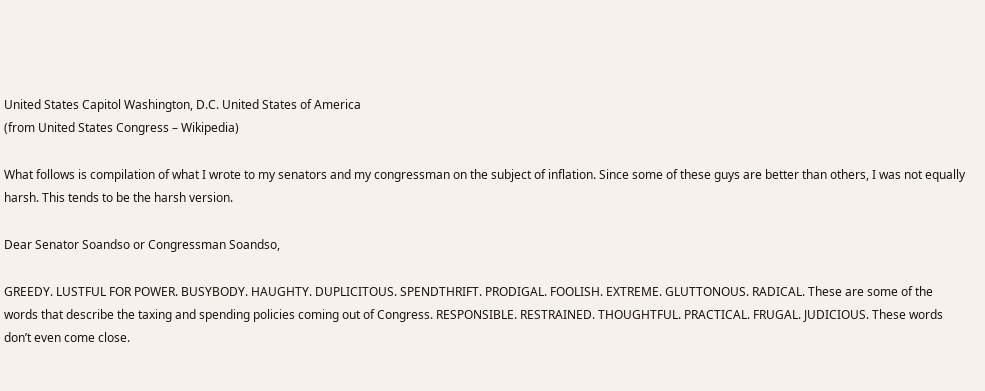United States Capitol Washington, D.C. United States of America
(from United States Congress – Wikipedia)

What follows is compilation of what I wrote to my senators and my congressman on the subject of inflation. Since some of these guys are better than others, I was not equally harsh. This tends to be the harsh version.

Dear Senator Soandso or Congressman Soandso,

GREEDY. LUSTFUL FOR POWER. BUSYBODY. HAUGHTY. DUPLICITOUS. SPENDTHRIFT. PRODIGAL. FOOLISH. EXTREME. GLUTTONOUS. RADICAL. These are some of the words that describe the taxing and spending policies coming out of Congress. RESPONSIBLE. RESTRAINED. THOUGHTFUL. PRACTICAL. FRUGAL. JUDICIOUS. These words don’t even come close.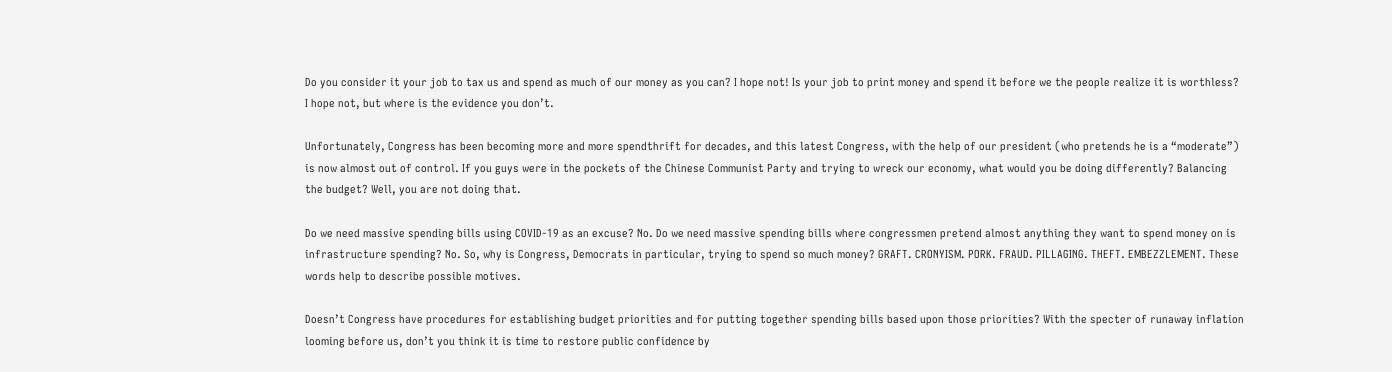Do you consider it your job to tax us and spend as much of our money as you can? I hope not! Is your job to print money and spend it before we the people realize it is worthless? I hope not, but where is the evidence you don’t.

Unfortunately, Congress has been becoming more and more spendthrift for decades, and this latest Congress, with the help of our president (who pretends he is a “moderate”) is now almost out of control. If you guys were in the pockets of the Chinese Communist Party and trying to wreck our economy, what would you be doing differently? Balancing the budget? Well, you are not doing that.

Do we need massive spending bills using COVID-19 as an excuse? No. Do we need massive spending bills where congressmen pretend almost anything they want to spend money on is infrastructure spending? No. So, why is Congress, Democrats in particular, trying to spend so much money? GRAFT. CRONYISM. PORK. FRAUD. PILLAGING. THEFT. EMBEZZLEMENT. These words help to describe possible motives.

Doesn’t Congress have procedures for establishing budget priorities and for putting together spending bills based upon those priorities? With the specter of runaway inflation looming before us, don’t you think it is time to restore public confidence by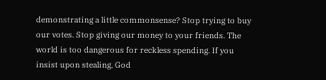demonstrating a little commonsense? Stop trying to buy our votes. Stop giving our money to your friends. The world is too dangerous for reckless spending. If you insist upon stealing, God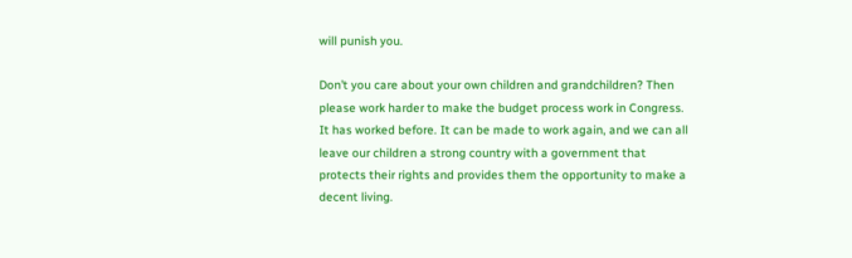will punish you.

Don’t you care about your own children and grandchildren? Then please work harder to make the budget process work in Congress. It has worked before. It can be made to work again, and we can all leave our children a strong country with a government that protects their rights and provides them the opportunity to make a decent living.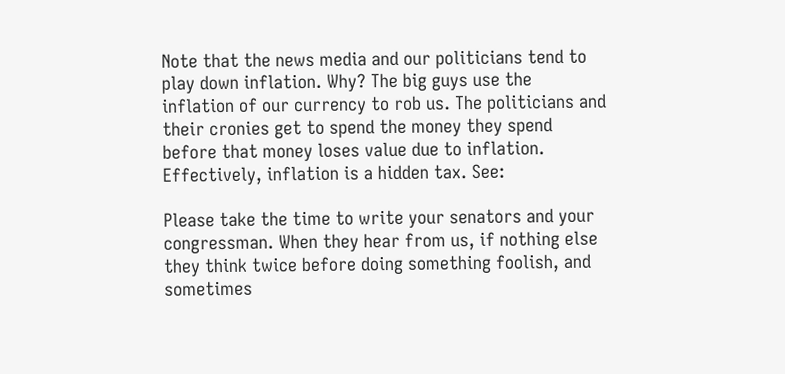Note that the news media and our politicians tend to play down inflation. Why? The big guys use the inflation of our currency to rob us. The politicians and their cronies get to spend the money they spend before that money loses value due to inflation. Effectively, inflation is a hidden tax. See:

Please take the time to write your senators and your congressman. When they hear from us, if nothing else they think twice before doing something foolish, and sometimes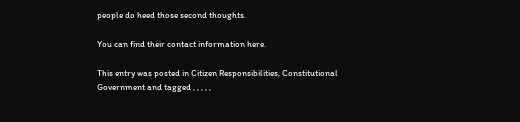people do heed those second thoughts.

You can find their contact information here.

This entry was posted in Citizen Responsibilities, Constitutional Government and tagged , , , , ,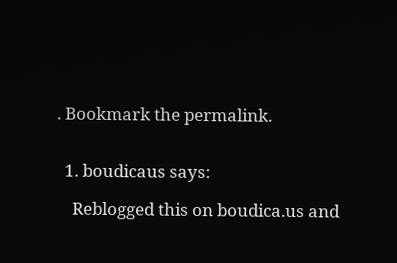. Bookmark the permalink.


  1. boudicaus says:

    Reblogged this on boudica.us and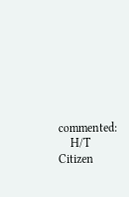commented:
    H/T Citizen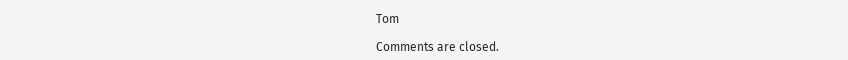Tom

Comments are closed.